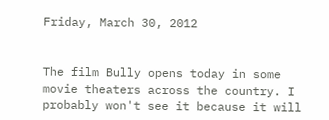Friday, March 30, 2012


The film Bully opens today in some movie theaters across the country. I probably won't see it because it will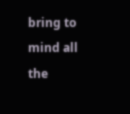bring to mind all the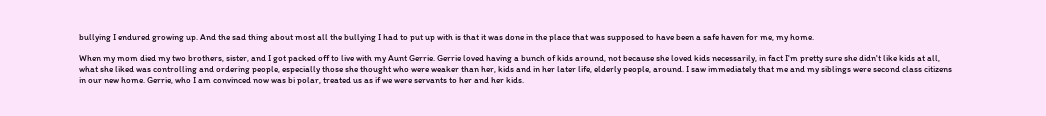bullying I endured growing up. And the sad thing about most all the bullying I had to put up with is that it was done in the place that was supposed to have been a safe haven for me, my home.

When my mom died my two brothers, sister, and I got packed off to live with my Aunt Gerrie. Gerrie loved having a bunch of kids around, not because she loved kids necessarily, in fact I'm pretty sure she didn't like kids at all, what she liked was controlling and ordering people, especially those she thought who were weaker than her, kids and in her later life, elderly people, around. I saw immediately that me and my siblings were second class citizens in our new home. Gerrie, who I am convinced now was bi polar, treated us as if we were servants to her and her kids.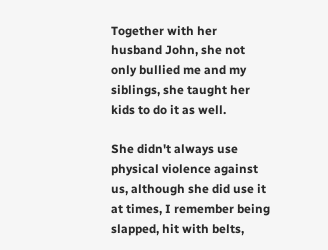Together with her husband John, she not only bullied me and my siblings, she taught her kids to do it as well.

She didn't always use physical violence against us, although she did use it at times, I remember being slapped, hit with belts,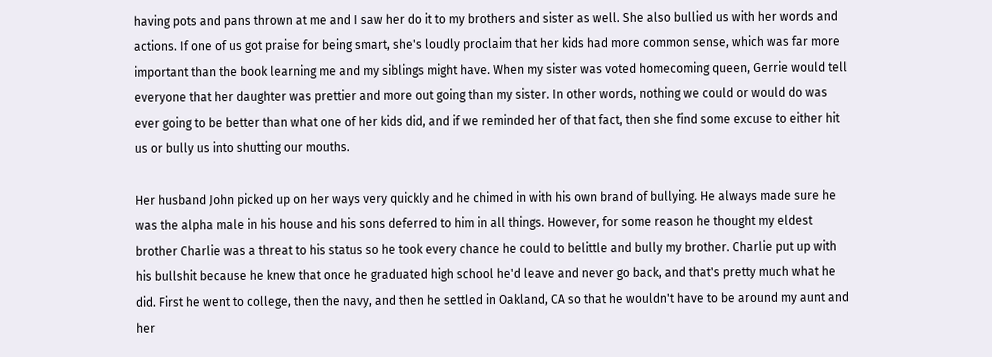having pots and pans thrown at me and I saw her do it to my brothers and sister as well. She also bullied us with her words and actions. If one of us got praise for being smart, she's loudly proclaim that her kids had more common sense, which was far more important than the book learning me and my siblings might have. When my sister was voted homecoming queen, Gerrie would tell everyone that her daughter was prettier and more out going than my sister. In other words, nothing we could or would do was ever going to be better than what one of her kids did, and if we reminded her of that fact, then she find some excuse to either hit us or bully us into shutting our mouths.

Her husband John picked up on her ways very quickly and he chimed in with his own brand of bullying. He always made sure he was the alpha male in his house and his sons deferred to him in all things. However, for some reason he thought my eldest brother Charlie was a threat to his status so he took every chance he could to belittle and bully my brother. Charlie put up with his bullshit because he knew that once he graduated high school he'd leave and never go back, and that's pretty much what he did. First he went to college, then the navy, and then he settled in Oakland, CA so that he wouldn't have to be around my aunt and her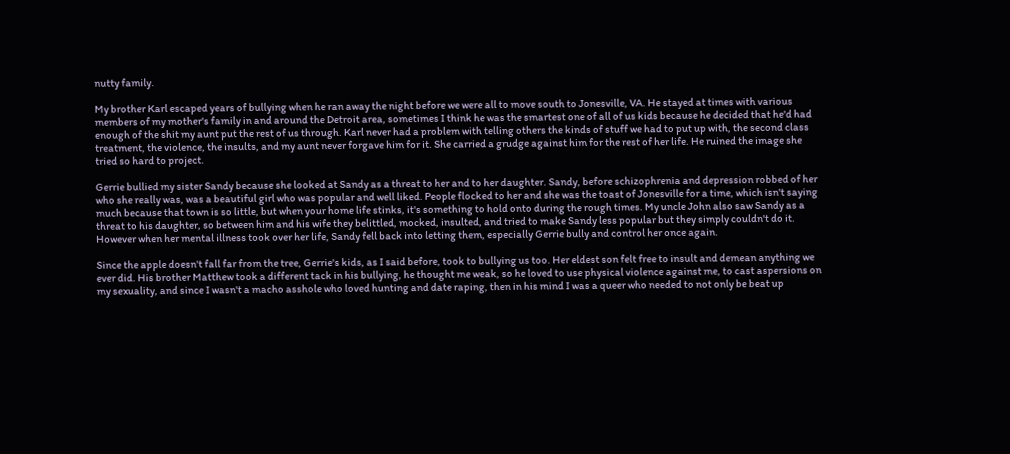nutty family.

My brother Karl escaped years of bullying when he ran away the night before we were all to move south to Jonesville, VA. He stayed at times with various members of my mother's family in and around the Detroit area, sometimes I think he was the smartest one of all of us kids because he decided that he'd had enough of the shit my aunt put the rest of us through. Karl never had a problem with telling others the kinds of stuff we had to put up with, the second class treatment, the violence, the insults, and my aunt never forgave him for it. She carried a grudge against him for the rest of her life. He ruined the image she tried so hard to project.

Gerrie bullied my sister Sandy because she looked at Sandy as a threat to her and to her daughter. Sandy, before schizophrenia and depression robbed of her who she really was, was a beautiful girl who was popular and well liked. People flocked to her and she was the toast of Jonesville for a time, which isn't saying much because that town is so little, but when your home life stinks, it's something to hold onto during the rough times. My uncle John also saw Sandy as a threat to his daughter, so between him and his wife they belittled, mocked, insulted, and tried to make Sandy less popular but they simply couldn't do it. However when her mental illness took over her life, Sandy fell back into letting them, especially Gerrie bully and control her once again.

Since the apple doesn't fall far from the tree, Gerrie's kids, as I said before, took to bullying us too. Her eldest son felt free to insult and demean anything we ever did. His brother Matthew took a different tack in his bullying, he thought me weak, so he loved to use physical violence against me, to cast aspersions on my sexuality, and since I wasn't a macho asshole who loved hunting and date raping, then in his mind I was a queer who needed to not only be beat up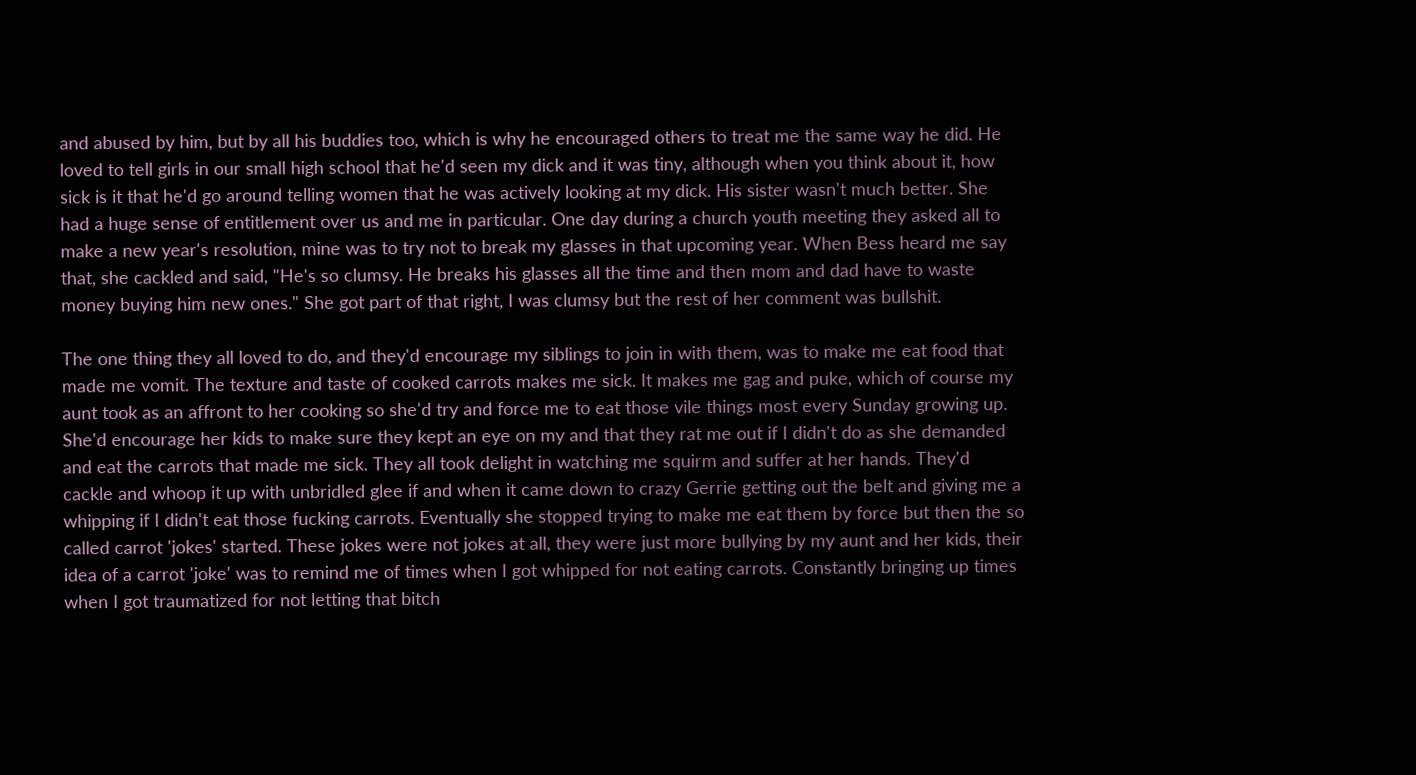and abused by him, but by all his buddies too, which is why he encouraged others to treat me the same way he did. He loved to tell girls in our small high school that he'd seen my dick and it was tiny, although when you think about it, how sick is it that he'd go around telling women that he was actively looking at my dick. His sister wasn't much better. She had a huge sense of entitlement over us and me in particular. One day during a church youth meeting they asked all to make a new year's resolution, mine was to try not to break my glasses in that upcoming year. When Bess heard me say that, she cackled and said, "He's so clumsy. He breaks his glasses all the time and then mom and dad have to waste money buying him new ones." She got part of that right, I was clumsy but the rest of her comment was bullshit.

The one thing they all loved to do, and they'd encourage my siblings to join in with them, was to make me eat food that made me vomit. The texture and taste of cooked carrots makes me sick. It makes me gag and puke, which of course my aunt took as an affront to her cooking so she'd try and force me to eat those vile things most every Sunday growing up. She'd encourage her kids to make sure they kept an eye on my and that they rat me out if I didn't do as she demanded and eat the carrots that made me sick. They all took delight in watching me squirm and suffer at her hands. They'd cackle and whoop it up with unbridled glee if and when it came down to crazy Gerrie getting out the belt and giving me a whipping if I didn't eat those fucking carrots. Eventually she stopped trying to make me eat them by force but then the so called carrot 'jokes' started. These jokes were not jokes at all, they were just more bullying by my aunt and her kids, their idea of a carrot 'joke' was to remind me of times when I got whipped for not eating carrots. Constantly bringing up times when I got traumatized for not letting that bitch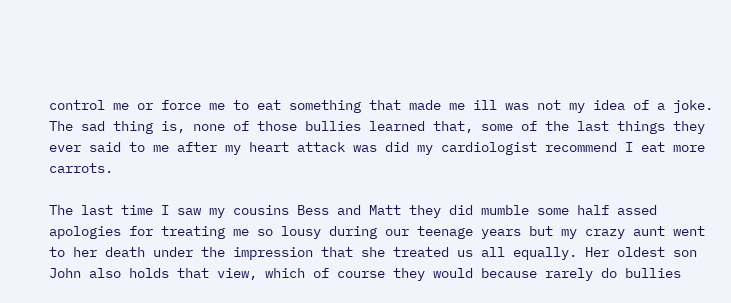control me or force me to eat something that made me ill was not my idea of a joke. The sad thing is, none of those bullies learned that, some of the last things they ever said to me after my heart attack was did my cardiologist recommend I eat more carrots.

The last time I saw my cousins Bess and Matt they did mumble some half assed apologies for treating me so lousy during our teenage years but my crazy aunt went to her death under the impression that she treated us all equally. Her oldest son John also holds that view, which of course they would because rarely do bullies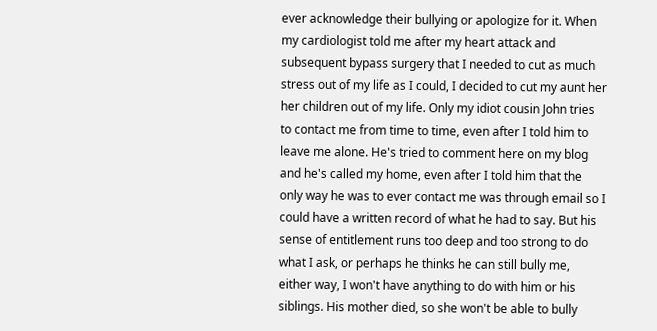ever acknowledge their bullying or apologize for it. When my cardiologist told me after my heart attack and subsequent bypass surgery that I needed to cut as much stress out of my life as I could, I decided to cut my aunt her her children out of my life. Only my idiot cousin John tries to contact me from time to time, even after I told him to leave me alone. He's tried to comment here on my blog and he's called my home, even after I told him that the only way he was to ever contact me was through email so I could have a written record of what he had to say. But his sense of entitlement runs too deep and too strong to do what I ask, or perhaps he thinks he can still bully me, either way, I won't have anything to do with him or his siblings. His mother died, so she won't be able to bully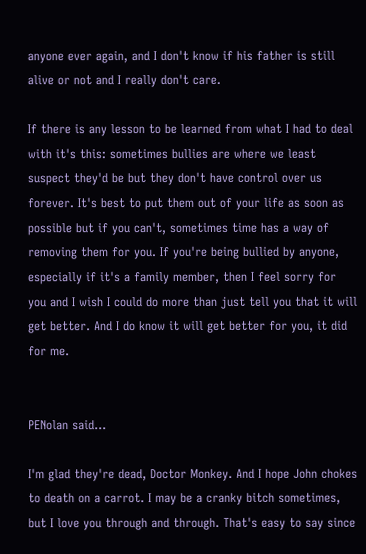anyone ever again, and I don't know if his father is still alive or not and I really don't care.

If there is any lesson to be learned from what I had to deal with it's this: sometimes bullies are where we least suspect they'd be but they don't have control over us forever. It's best to put them out of your life as soon as possible but if you can't, sometimes time has a way of removing them for you. If you're being bullied by anyone, especially if it's a family member, then I feel sorry for you and I wish I could do more than just tell you that it will get better. And I do know it will get better for you, it did for me.


PENolan said...

I'm glad they're dead, Doctor Monkey. And I hope John chokes to death on a carrot. I may be a cranky bitch sometimes, but I love you through and through. That's easy to say since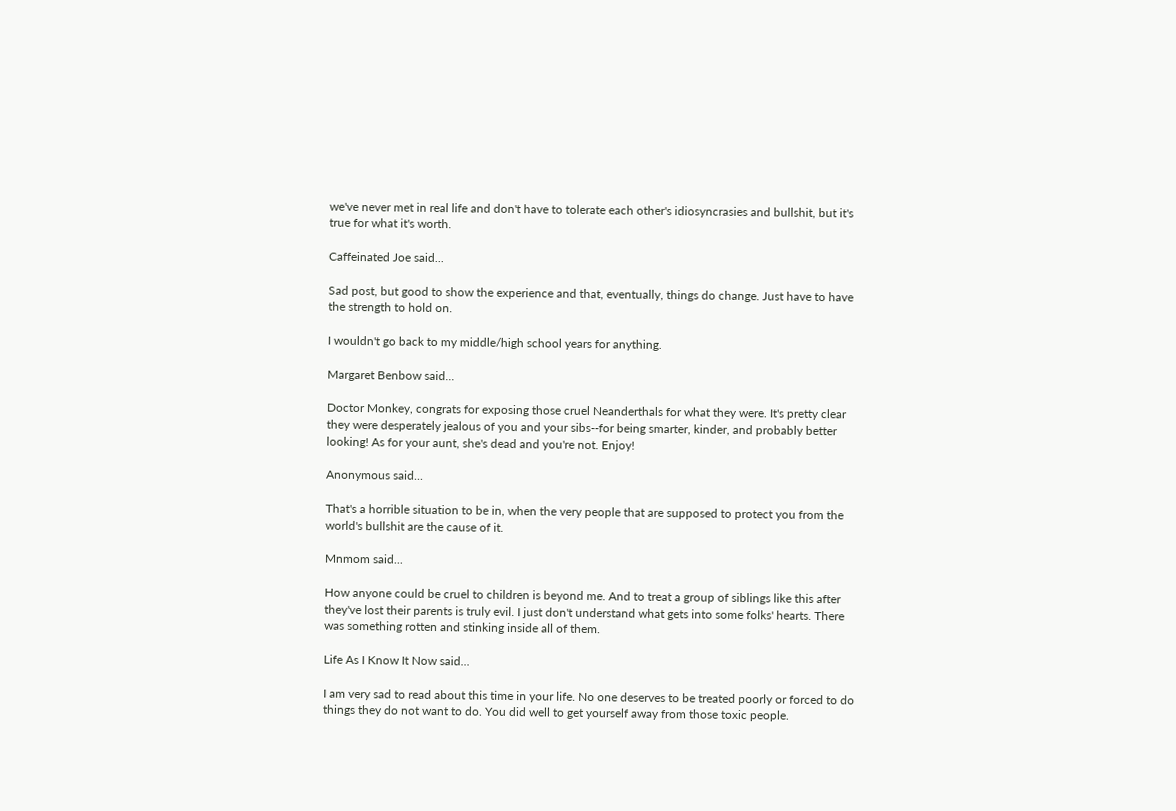we've never met in real life and don't have to tolerate each other's idiosyncrasies and bullshit, but it's true for what it's worth.

Caffeinated Joe said...

Sad post, but good to show the experience and that, eventually, things do change. Just have to have the strength to hold on.

I wouldn't go back to my middle/high school years for anything.

Margaret Benbow said...

Doctor Monkey, congrats for exposing those cruel Neanderthals for what they were. It's pretty clear they were desperately jealous of you and your sibs--for being smarter, kinder, and probably better looking! As for your aunt, she's dead and you're not. Enjoy!

Anonymous said...

That's a horrible situation to be in, when the very people that are supposed to protect you from the world's bullshit are the cause of it.

Mnmom said...

How anyone could be cruel to children is beyond me. And to treat a group of siblings like this after they've lost their parents is truly evil. I just don't understand what gets into some folks' hearts. There was something rotten and stinking inside all of them.

Life As I Know It Now said...

I am very sad to read about this time in your life. No one deserves to be treated poorly or forced to do things they do not want to do. You did well to get yourself away from those toxic people.